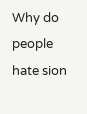Why do people hate sion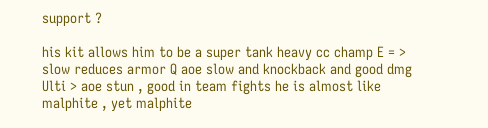support ?

his kit allows him to be a super tank heavy cc champ E = > slow reduces armor Q aoe slow and knockback and good dmg Ulti > aoe stun , good in team fights he is almost like malphite , yet malphite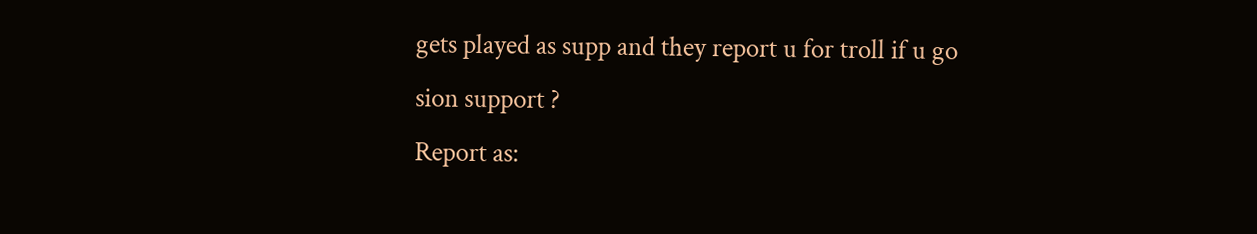gets played as supp and they report u for troll if u go sion support ?
Report as: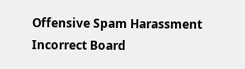Offensive Spam Harassment Incorrect Board